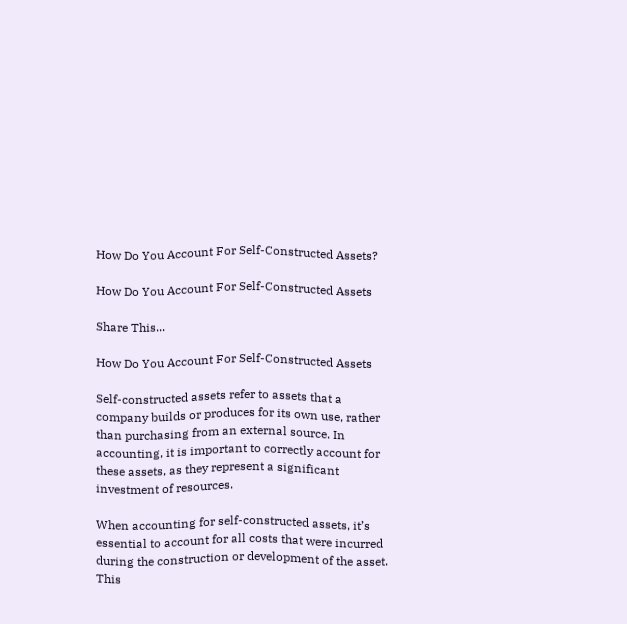How Do You Account For Self-Constructed Assets?

How Do You Account For Self-Constructed Assets

Share This...

How Do You Account For Self-Constructed Assets

Self-constructed assets refer to assets that a company builds or produces for its own use, rather than purchasing from an external source. In accounting, it is important to correctly account for these assets, as they represent a significant investment of resources.

When accounting for self-constructed assets, it’s essential to account for all costs that were incurred during the construction or development of the asset. This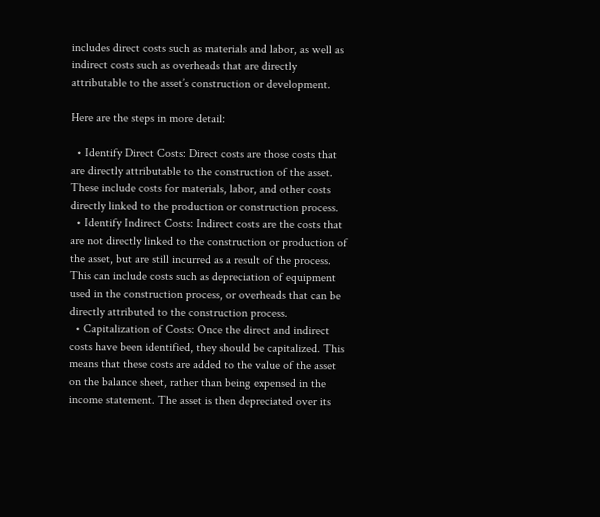includes direct costs such as materials and labor, as well as indirect costs such as overheads that are directly attributable to the asset’s construction or development.

Here are the steps in more detail:

  • Identify Direct Costs: Direct costs are those costs that are directly attributable to the construction of the asset. These include costs for materials, labor, and other costs directly linked to the production or construction process.
  • Identify Indirect Costs: Indirect costs are the costs that are not directly linked to the construction or production of the asset, but are still incurred as a result of the process. This can include costs such as depreciation of equipment used in the construction process, or overheads that can be directly attributed to the construction process.
  • Capitalization of Costs: Once the direct and indirect costs have been identified, they should be capitalized. This means that these costs are added to the value of the asset on the balance sheet, rather than being expensed in the income statement. The asset is then depreciated over its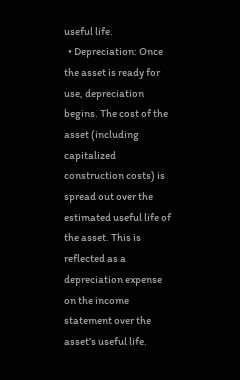useful life.
  • Depreciation: Once the asset is ready for use, depreciation begins. The cost of the asset (including capitalized construction costs) is spread out over the estimated useful life of the asset. This is reflected as a depreciation expense on the income statement over the asset’s useful life.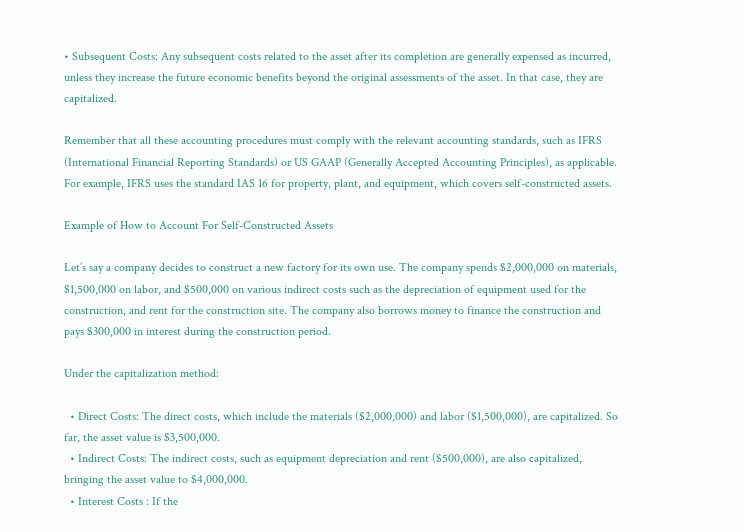• Subsequent Costs: Any subsequent costs related to the asset after its completion are generally expensed as incurred, unless they increase the future economic benefits beyond the original assessments of the asset. In that case, they are capitalized.

Remember that all these accounting procedures must comply with the relevant accounting standards, such as IFRS (International Financial Reporting Standards) or US GAAP (Generally Accepted Accounting Principles), as applicable. For example, IFRS uses the standard IAS 16 for property, plant, and equipment, which covers self-constructed assets.

Example of How to Account For Self-Constructed Assets

Let’s say a company decides to construct a new factory for its own use. The company spends $2,000,000 on materials, $1,500,000 on labor, and $500,000 on various indirect costs such as the depreciation of equipment used for the construction, and rent for the construction site. The company also borrows money to finance the construction and pays $300,000 in interest during the construction period.

Under the capitalization method:

  • Direct Costs: The direct costs, which include the materials ($2,000,000) and labor ($1,500,000), are capitalized. So far, the asset value is $3,500,000.
  • Indirect Costs: The indirect costs, such as equipment depreciation and rent ($500,000), are also capitalized, bringing the asset value to $4,000,000.
  • Interest Costs : If the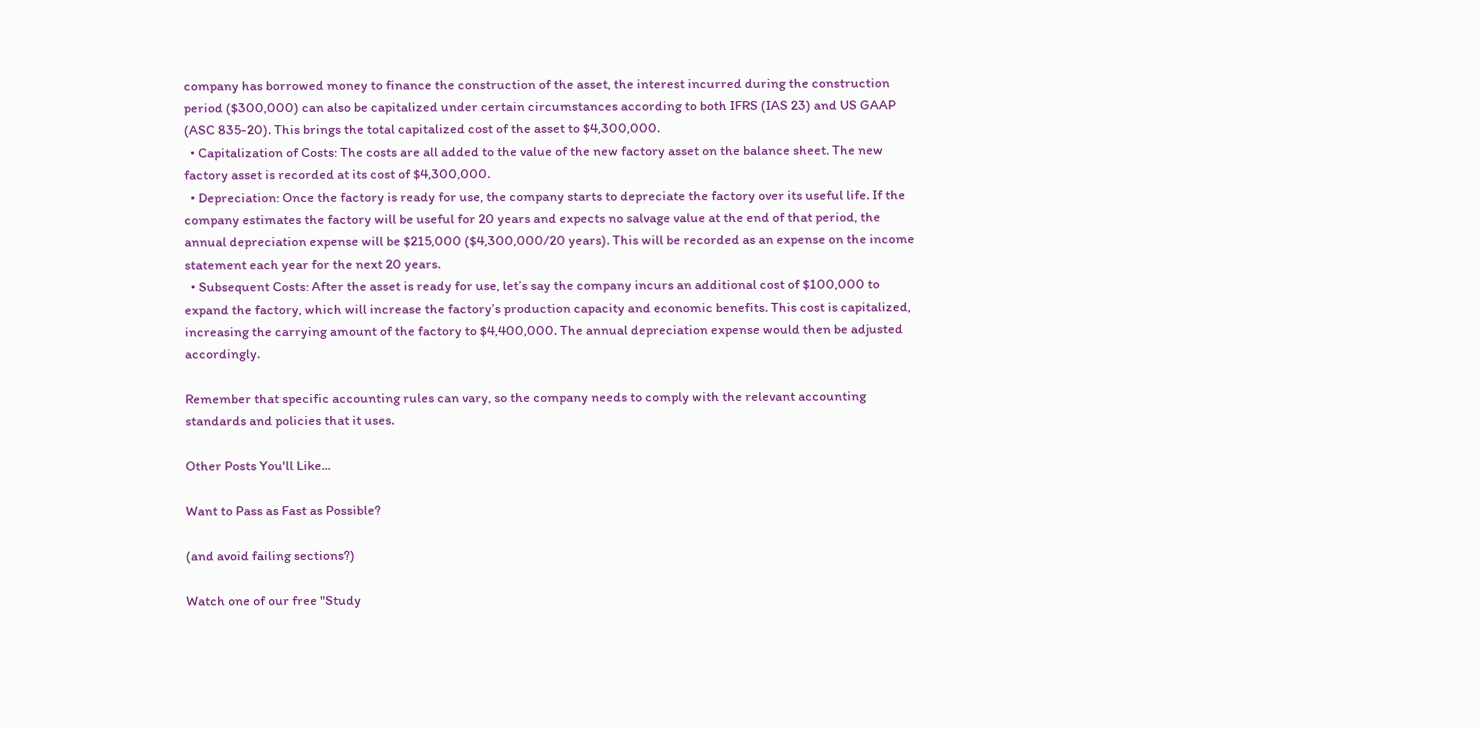company has borrowed money to finance the construction of the asset, the interest incurred during the construction period ($300,000) can also be capitalized under certain circumstances according to both IFRS (IAS 23) and US GAAP (ASC 835-20). This brings the total capitalized cost of the asset to $4,300,000.
  • Capitalization of Costs: The costs are all added to the value of the new factory asset on the balance sheet. The new factory asset is recorded at its cost of $4,300,000.
  • Depreciation: Once the factory is ready for use, the company starts to depreciate the factory over its useful life. If the company estimates the factory will be useful for 20 years and expects no salvage value at the end of that period, the annual depreciation expense will be $215,000 ($4,300,000/20 years). This will be recorded as an expense on the income statement each year for the next 20 years.
  • Subsequent Costs: After the asset is ready for use, let’s say the company incurs an additional cost of $100,000 to expand the factory, which will increase the factory’s production capacity and economic benefits. This cost is capitalized, increasing the carrying amount of the factory to $4,400,000. The annual depreciation expense would then be adjusted accordingly.

Remember that specific accounting rules can vary, so the company needs to comply with the relevant accounting standards and policies that it uses.

Other Posts You'll Like...

Want to Pass as Fast as Possible?

(and avoid failing sections?)

Watch one of our free "Study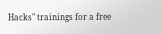Hacks" trainings for a free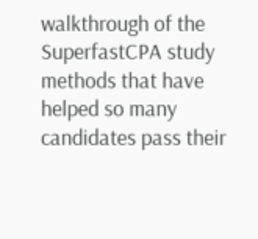walkthrough of the SuperfastCPA study methods that have helped so many candidates pass their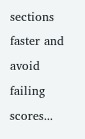sections faster and avoid failing scores...